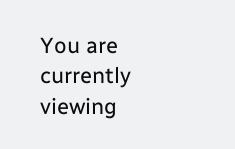You are currently viewing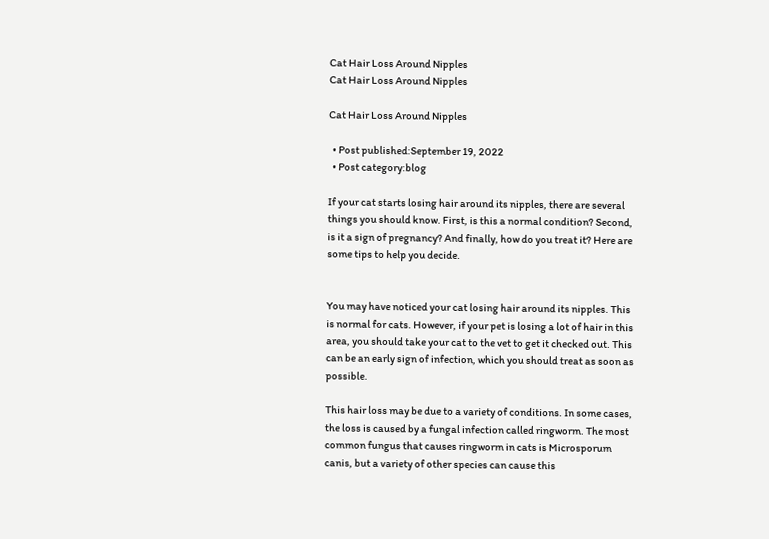Cat Hair Loss Around Nipples
Cat Hair Loss Around Nipples

Cat Hair Loss Around Nipples

  • Post published:September 19, 2022
  • Post category:blog

If your cat starts losing hair around its nipples, there are several things you should know. First, is this a normal condition? Second, is it a sign of pregnancy? And finally, how do you treat it? Here are some tips to help you decide.


You may have noticed your cat losing hair around its nipples. This is normal for cats. However, if your pet is losing a lot of hair in this area, you should take your cat to the vet to get it checked out. This can be an early sign of infection, which you should treat as soon as possible.

This hair loss may be due to a variety of conditions. In some cases, the loss is caused by a fungal infection called ringworm. The most common fungus that causes ringworm in cats is Microsporum canis, but a variety of other species can cause this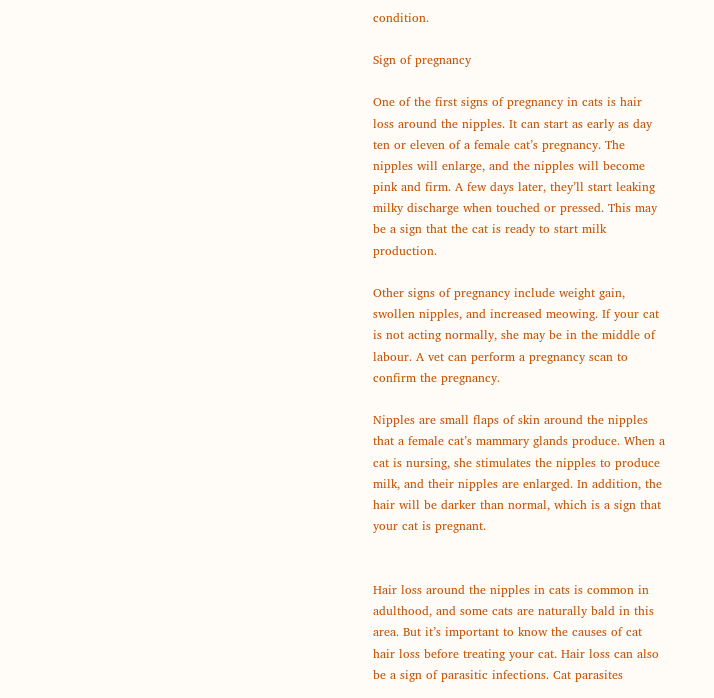condition.

Sign of pregnancy

One of the first signs of pregnancy in cats is hair loss around the nipples. It can start as early as day ten or eleven of a female cat’s pregnancy. The nipples will enlarge, and the nipples will become pink and firm. A few days later, they’ll start leaking milky discharge when touched or pressed. This may be a sign that the cat is ready to start milk production.

Other signs of pregnancy include weight gain, swollen nipples, and increased meowing. If your cat is not acting normally, she may be in the middle of labour. A vet can perform a pregnancy scan to confirm the pregnancy.

Nipples are small flaps of skin around the nipples that a female cat’s mammary glands produce. When a cat is nursing, she stimulates the nipples to produce milk, and their nipples are enlarged. In addition, the hair will be darker than normal, which is a sign that your cat is pregnant.


Hair loss around the nipples in cats is common in adulthood, and some cats are naturally bald in this area. But it’s important to know the causes of cat hair loss before treating your cat. Hair loss can also be a sign of parasitic infections. Cat parasites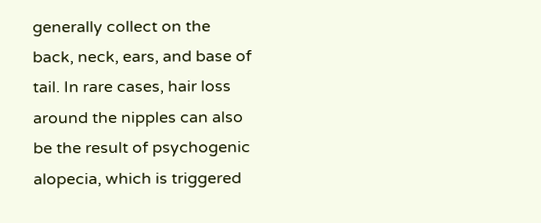generally collect on the back, neck, ears, and base of tail. In rare cases, hair loss around the nipples can also be the result of psychogenic alopecia, which is triggered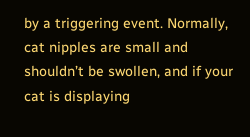by a triggering event. Normally, cat nipples are small and shouldn’t be swollen, and if your cat is displaying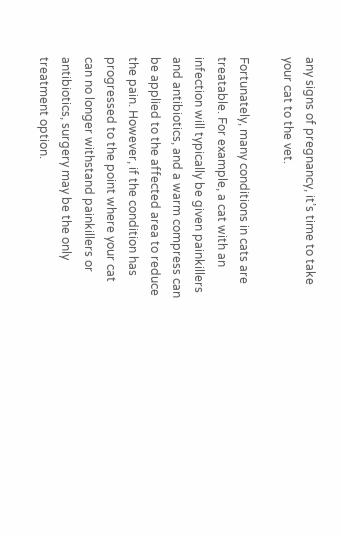any signs of pregnancy, it’s time to take your cat to the vet.

Fortunately, many conditions in cats are treatable. For example, a cat with an infection will typically be given painkillers and antibiotics, and a warm compress can be applied to the affected area to reduce the pain. However, if the condition has progressed to the point where your cat can no longer withstand painkillers or antibiotics, surgery may be the only treatment option.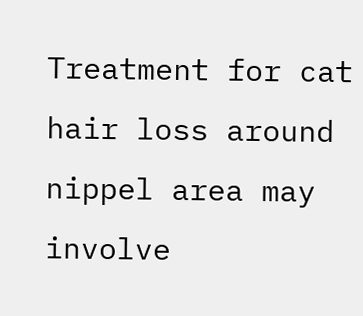Treatment for cat hair loss around nippel area may involve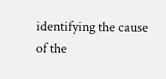identifying the cause of the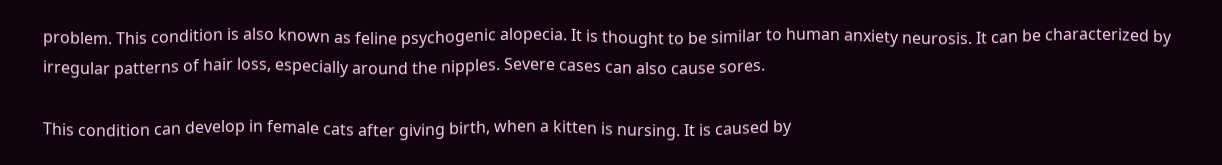problem. This condition is also known as feline psychogenic alopecia. It is thought to be similar to human anxiety neurosis. It can be characterized by irregular patterns of hair loss, especially around the nipples. Severe cases can also cause sores.

This condition can develop in female cats after giving birth, when a kitten is nursing. It is caused by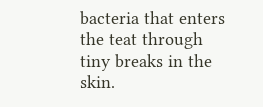bacteria that enters the teat through tiny breaks in the skin.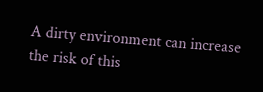A dirty environment can increase the risk of this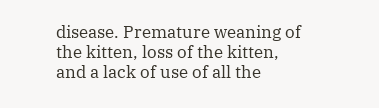disease. Premature weaning of the kitten, loss of the kitten, and a lack of use of all the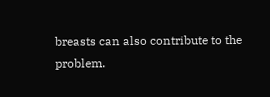breasts can also contribute to the problem.